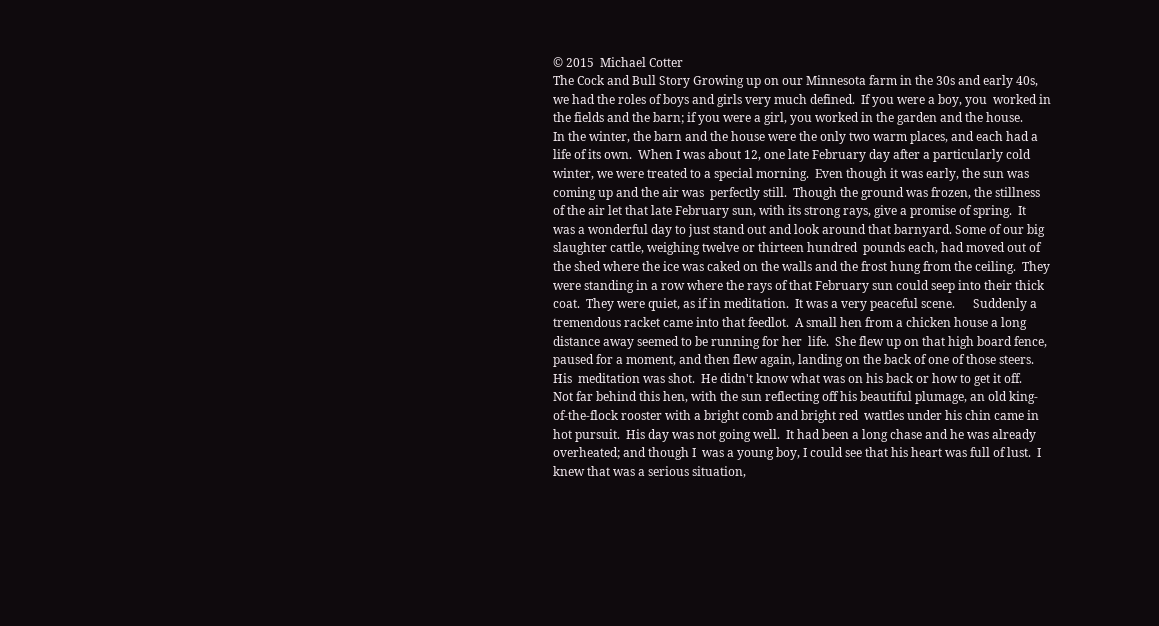© 2015  Michael Cotter
The Cock and Bull Story Growing up on our Minnesota farm in the 30s and early 40s, we had the roles of boys and girls very much defined.  If you were a boy, you  worked in the fields and the barn; if you were a girl, you worked in the garden and the house.      In the winter, the barn and the house were the only two warm places, and each had a life of its own.  When I was about 12, one late February day after a particularly cold winter, we were treated to a special morning.  Even though it was early, the sun was coming up and the air was  perfectly still.  Though the ground was frozen, the stillness of the air let that late February sun, with its strong rays, give a promise of spring.  It  was a wonderful day to just stand out and look around that barnyard. Some of our big slaughter cattle, weighing twelve or thirteen hundred  pounds each, had moved out of the shed where the ice was caked on the walls and the frost hung from the ceiling.  They were standing in a row where the rays of that February sun could seep into their thick coat.  They were quiet, as if in meditation.  It was a very peaceful scene.      Suddenly a tremendous racket came into that feedlot.  A small hen from a chicken house a long distance away seemed to be running for her  life.  She flew up on that high board fence, paused for a moment, and then flew again, landing on the back of one of those steers.  His  meditation was shot.  He didn't know what was on his back or how to get it off.      Not far behind this hen, with the sun reflecting off his beautiful plumage, an old king-of-the-flock rooster with a bright comb and bright red  wattles under his chin came in hot pursuit.  His day was not going well.  It had been a long chase and he was already overheated; and though I  was a young boy, I could see that his heart was full of lust.  I knew that was a serious situation,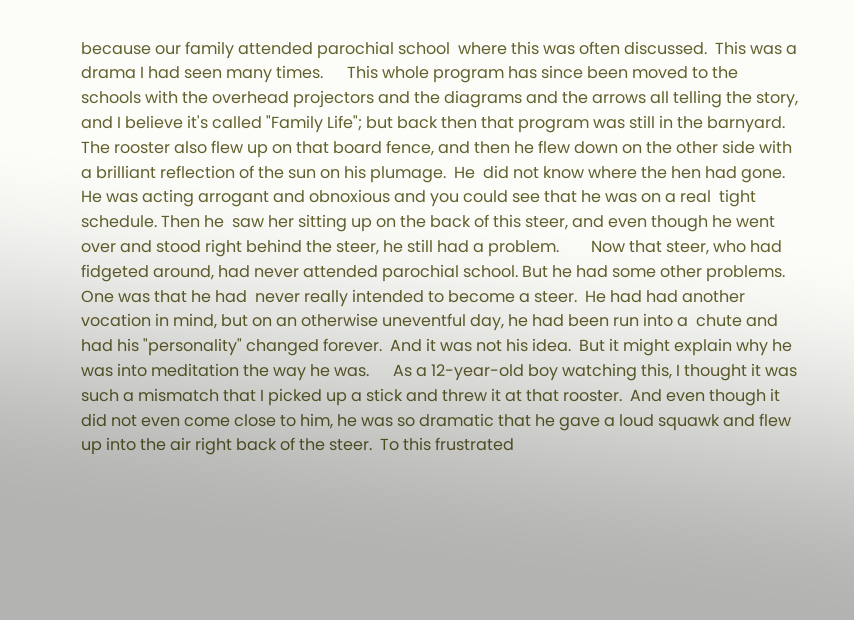because our family attended parochial school  where this was often discussed.  This was a drama I had seen many times.      This whole program has since been moved to the schools with the overhead projectors and the diagrams and the arrows all telling the story,  and I believe it's called "Family Life"; but back then that program was still in the barnyard.        The rooster also flew up on that board fence, and then he flew down on the other side with a brilliant reflection of the sun on his plumage.  He  did not know where the hen had gone.  He was acting arrogant and obnoxious and you could see that he was on a real  tight schedule. Then he  saw her sitting up on the back of this steer, and even though he went over and stood right behind the steer, he still had a problem.        Now that steer, who had fidgeted around, had never attended parochial school. But he had some other problems.  One was that he had  never really intended to become a steer.  He had had another vocation in mind, but on an otherwise uneventful day, he had been run into a  chute and had his "personality" changed forever.  And it was not his idea.  But it might explain why he was into meditation the way he was.      As a 12-year-old boy watching this, I thought it was such a mismatch that I picked up a stick and threw it at that rooster.  And even though it  did not even come close to him, he was so dramatic that he gave a loud squawk and flew up into the air right back of the steer.  To this frustrated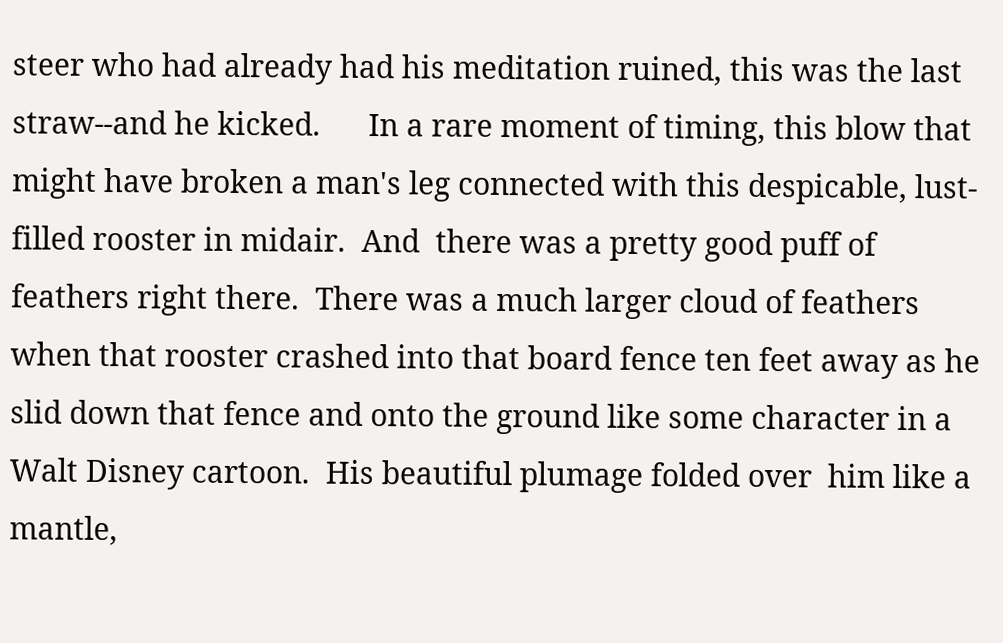steer who had already had his meditation ruined, this was the last straw--and he kicked.      In a rare moment of timing, this blow that might have broken a man's leg connected with this despicable, lust-filled rooster in midair.  And  there was a pretty good puff of feathers right there.  There was a much larger cloud of feathers when that rooster crashed into that board fence ten feet away as he slid down that fence and onto the ground like some character in a Walt Disney cartoon.  His beautiful plumage folded over  him like a mantle,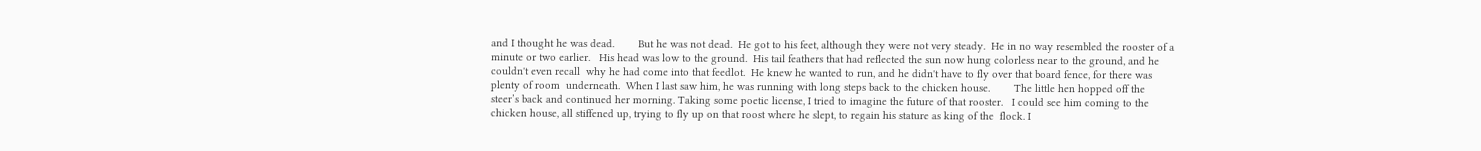and I thought he was dead.        But he was not dead.  He got to his feet, although they were not very steady.  He in no way resembled the rooster of a minute or two earlier.   His head was low to the ground.  His tail feathers that had reflected the sun now hung colorless near to the ground, and he couldn't even recall  why he had come into that feedlot.  He knew he wanted to run, and he didn't have to fly over that board fence, for there was plenty of room  underneath.  When I last saw him, he was running with long steps back to the chicken house.        The little hen hopped off the steer’s back and continued her morning. Taking some poetic license, I tried to imagine the future of that rooster.   I could see him coming to the chicken house, all stiffened up, trying to fly up on that roost where he slept, to regain his stature as king of the  flock. I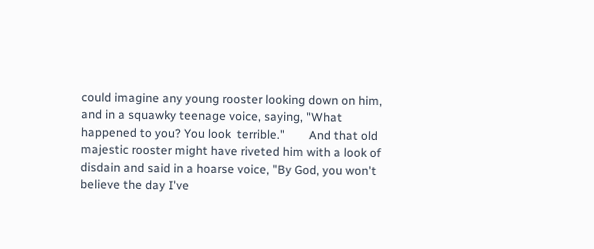could imagine any young rooster looking down on him, and in a squawky teenage voice, saying, "What happened to you? You look  terrible."        And that old majestic rooster might have riveted him with a look of disdain and said in a hoarse voice, "By God, you won't believe the day I've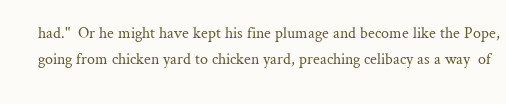had."  Or he might have kept his fine plumage and become like the Pope, going from chicken yard to chicken yard, preaching celibacy as a way  of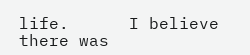life.      I believe there was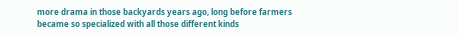more drama in those backyards years ago, long before farmers became so specialized with all those different kinds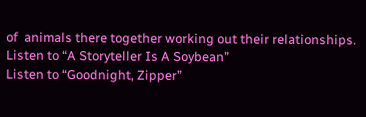of  animals there together working out their relationships.
Listen to “A Storyteller Is A Soybean”
Listen to “Goodnight, Zipper”